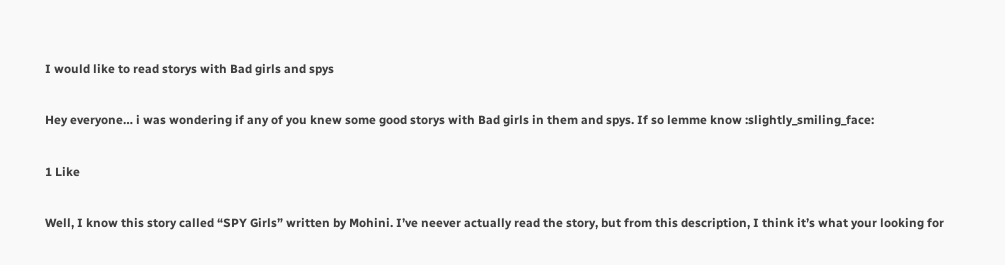I would like to read storys with Bad girls and spys

Hey everyone… i was wondering if any of you knew some good storys with Bad girls in them and spys. If so lemme know :slightly_smiling_face:

1 Like

Well, I know this story called “SPY Girls” written by Mohini. I’ve neever actually read the story, but from this description, I think it’s what your looking for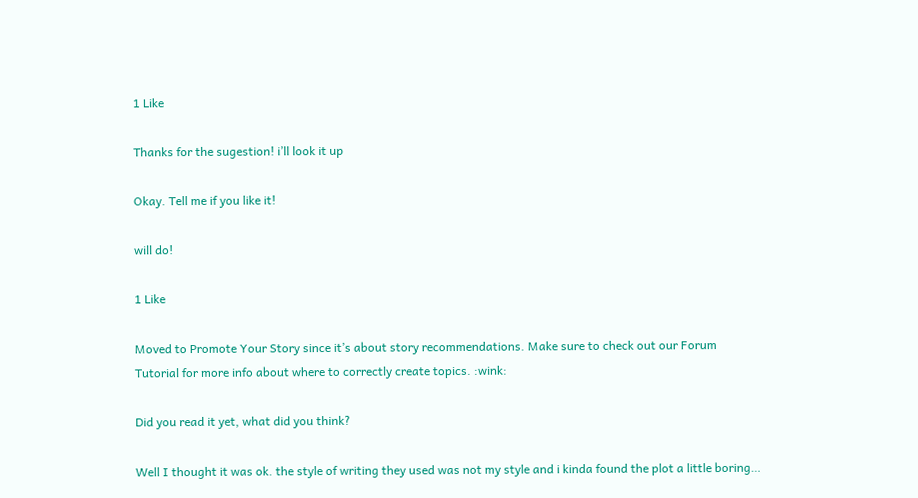1 Like

Thanks for the sugestion! i’ll look it up

Okay. Tell me if you like it!

will do!

1 Like

Moved to Promote Your Story since it’s about story recommendations. Make sure to check out our Forum Tutorial for more info about where to correctly create topics. :wink:

Did you read it yet, what did you think?

Well I thought it was ok. the style of writing they used was not my style and i kinda found the plot a little boring…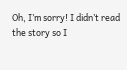Oh, I’m sorry! I didn’t read the story so I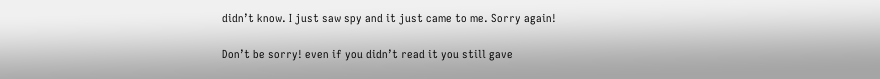didn’t know. I just saw spy and it just came to me. Sorry again!

Don’t be sorry! even if you didn’t read it you still gave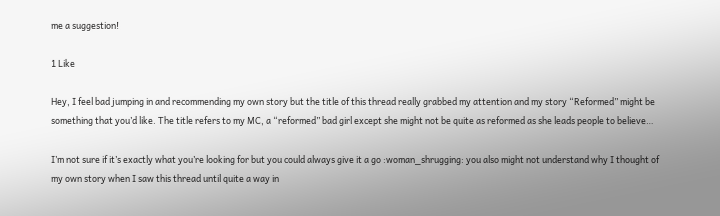me a suggestion!

1 Like

Hey, I feel bad jumping in and recommending my own story but the title of this thread really grabbed my attention and my story “Reformed” might be something that you’d like. The title refers to my MC, a “reformed” bad girl except she might not be quite as reformed as she leads people to believe…

I’m not sure if it’s exactly what you’re looking for but you could always give it a go :woman_shrugging: you also might not understand why I thought of my own story when I saw this thread until quite a way in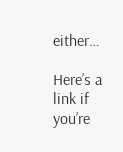either…

Here’s a link if you’re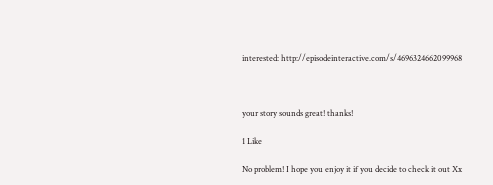interested: http://episodeinteractive.com/s/4696324662099968



your story sounds great! thanks!

1 Like

No problem! I hope you enjoy it if you decide to check it out Xx